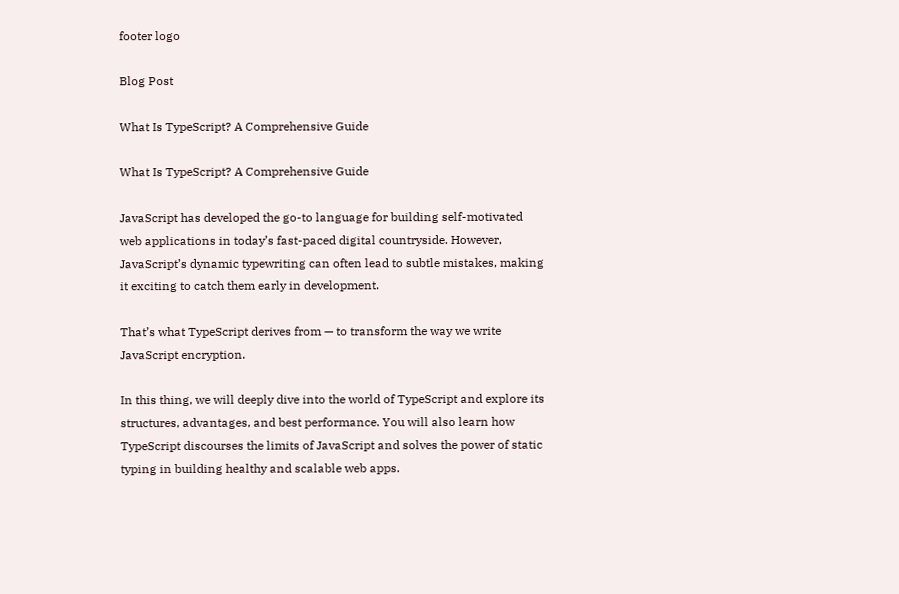footer logo

Blog Post

What Is TypeScript? A Comprehensive Guide

What Is TypeScript? A Comprehensive Guide

JavaScript has developed the go-to language for building self-motivated web applications in today’s fast-paced digital countryside. However, JavaScript’s dynamic typewriting can often lead to subtle mistakes, making it exciting to catch them early in development.

That’s what TypeScript derives from — to transform the way we write JavaScript encryption.

In this thing, we will deeply dive into the world of TypeScript and explore its structures, advantages, and best performance. You will also learn how TypeScript discourses the limits of JavaScript and solves the power of static typing in building healthy and scalable web apps.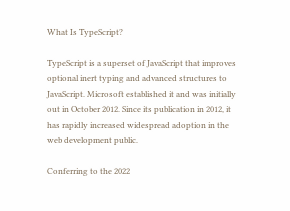What Is TypeScript?

TypeScript is a superset of JavaScript that improves optional inert typing and advanced structures to JavaScript. Microsoft established it and was initially out in October 2012. Since its publication in 2012, it has rapidly increased widespread adoption in the web development public.

Conferring to the 2022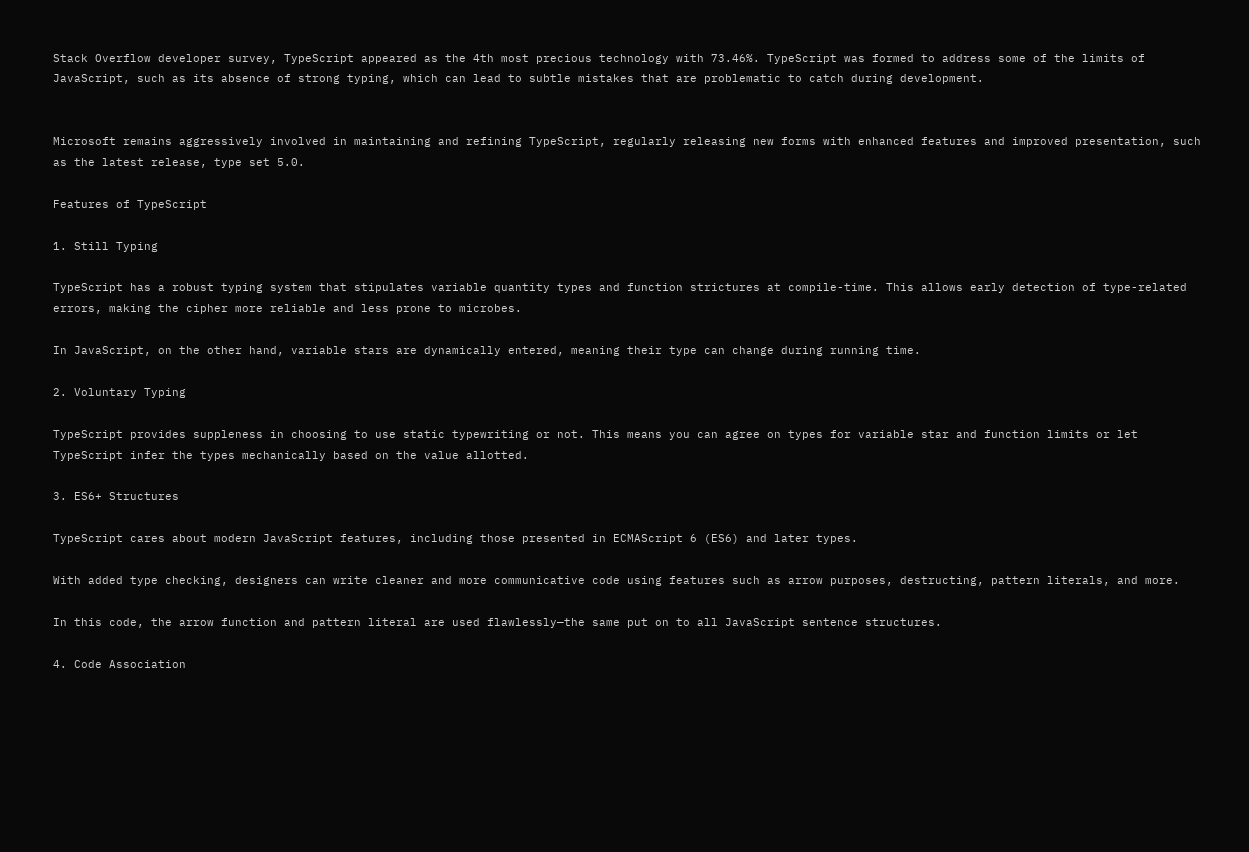Stack Overflow developer survey, TypeScript appeared as the 4th most precious technology with 73.46%. TypeScript was formed to address some of the limits of JavaScript, such as its absence of strong typing, which can lead to subtle mistakes that are problematic to catch during development.


Microsoft remains aggressively involved in maintaining and refining TypeScript, regularly releasing new forms with enhanced features and improved presentation, such as the latest release, type set 5.0.

Features of TypeScript

1. Still Typing

TypeScript has a robust typing system that stipulates variable quantity types and function strictures at compile-time. This allows early detection of type-related errors, making the cipher more reliable and less prone to microbes.

In JavaScript, on the other hand, variable stars are dynamically entered, meaning their type can change during running time.

2. Voluntary Typing

TypeScript provides suppleness in choosing to use static typewriting or not. This means you can agree on types for variable star and function limits or let TypeScript infer the types mechanically based on the value allotted.

3. ES6+ Structures

TypeScript cares about modern JavaScript features, including those presented in ECMAScript 6 (ES6) and later types.

With added type checking, designers can write cleaner and more communicative code using features such as arrow purposes, destructing, pattern literals, and more.

In this code, the arrow function and pattern literal are used flawlessly—the same put on to all JavaScript sentence structures.

4. Code Association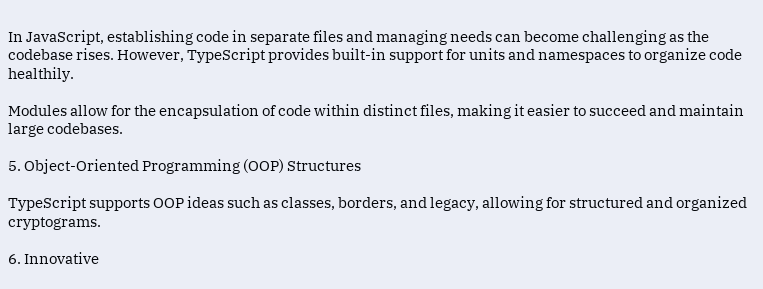In JavaScript, establishing code in separate files and managing needs can become challenging as the codebase rises. However, TypeScript provides built-in support for units and namespaces to organize code healthily.

Modules allow for the encapsulation of code within distinct files, making it easier to succeed and maintain large codebases.

5. Object-Oriented Programming (OOP) Structures

TypeScript supports OOP ideas such as classes, borders, and legacy, allowing for structured and organized cryptograms.

6. Innovative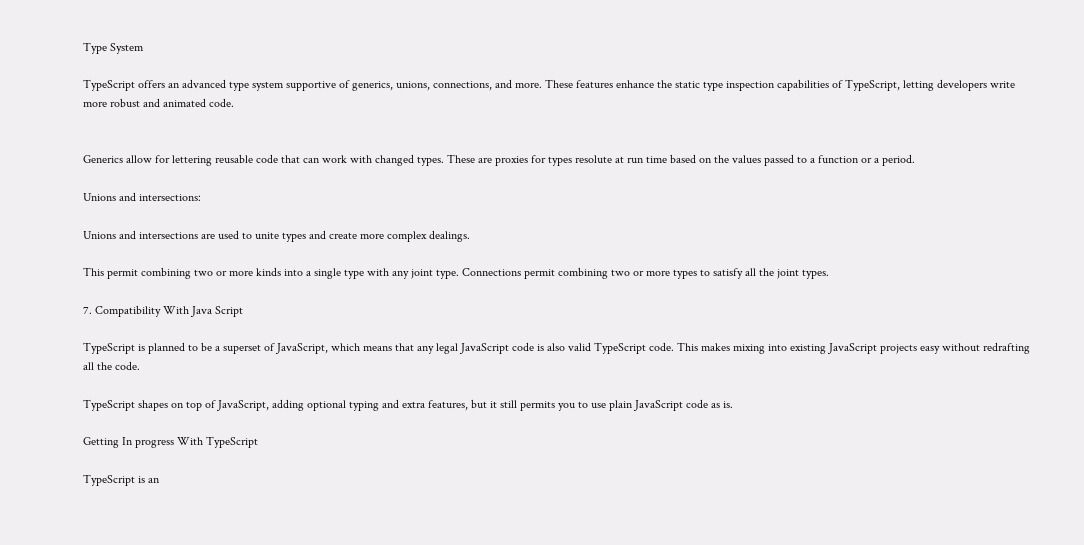Type System

TypeScript offers an advanced type system supportive of generics, unions, connections, and more. These features enhance the static type inspection capabilities of TypeScript, letting developers write more robust and animated code.


Generics allow for lettering reusable code that can work with changed types. These are proxies for types resolute at run time based on the values passed to a function or a period.

Unions and intersections:

Unions and intersections are used to unite types and create more complex dealings.

This permit combining two or more kinds into a single type with any joint type. Connections permit combining two or more types to satisfy all the joint types.

7. Compatibility With Java Script

TypeScript is planned to be a superset of JavaScript, which means that any legal JavaScript code is also valid TypeScript code. This makes mixing into existing JavaScript projects easy without redrafting all the code.

TypeScript shapes on top of JavaScript, adding optional typing and extra features, but it still permits you to use plain JavaScript code as is.

Getting In progress With TypeScript

TypeScript is an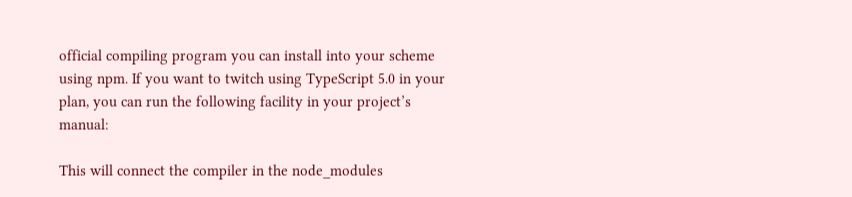official compiling program you can install into your scheme using npm. If you want to twitch using TypeScript 5.0 in your plan, you can run the following facility in your project’s manual:

This will connect the compiler in the node_modules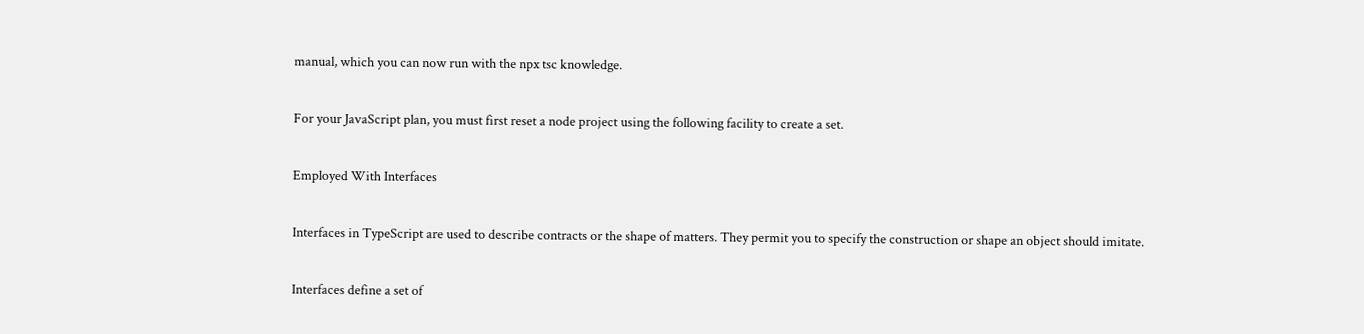manual, which you can now run with the npx tsc knowledge.

For your JavaScript plan, you must first reset a node project using the following facility to create a set.

Employed With Interfaces

Interfaces in TypeScript are used to describe contracts or the shape of matters. They permit you to specify the construction or shape an object should imitate.

Interfaces define a set of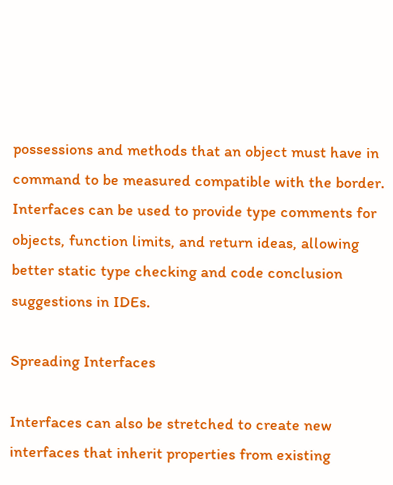possessions and methods that an object must have in command to be measured compatible with the border. Interfaces can be used to provide type comments for objects, function limits, and return ideas, allowing better static type checking and code conclusion suggestions in IDEs.

Spreading Interfaces

Interfaces can also be stretched to create new interfaces that inherit properties from existing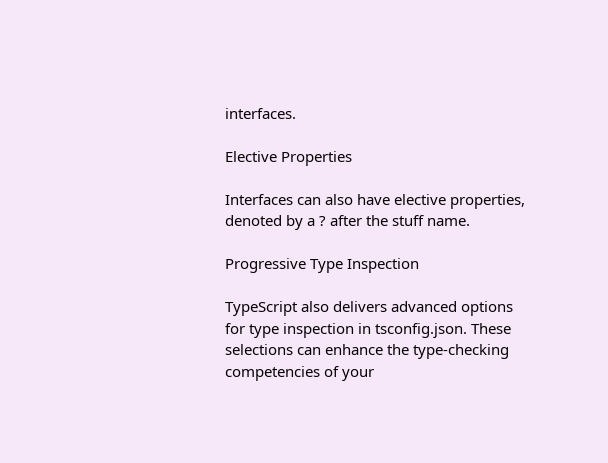interfaces.

Elective Properties

Interfaces can also have elective properties, denoted by a ? after the stuff name.

Progressive Type Inspection

TypeScript also delivers advanced options for type inspection in tsconfig.json. These selections can enhance the type-checking competencies of your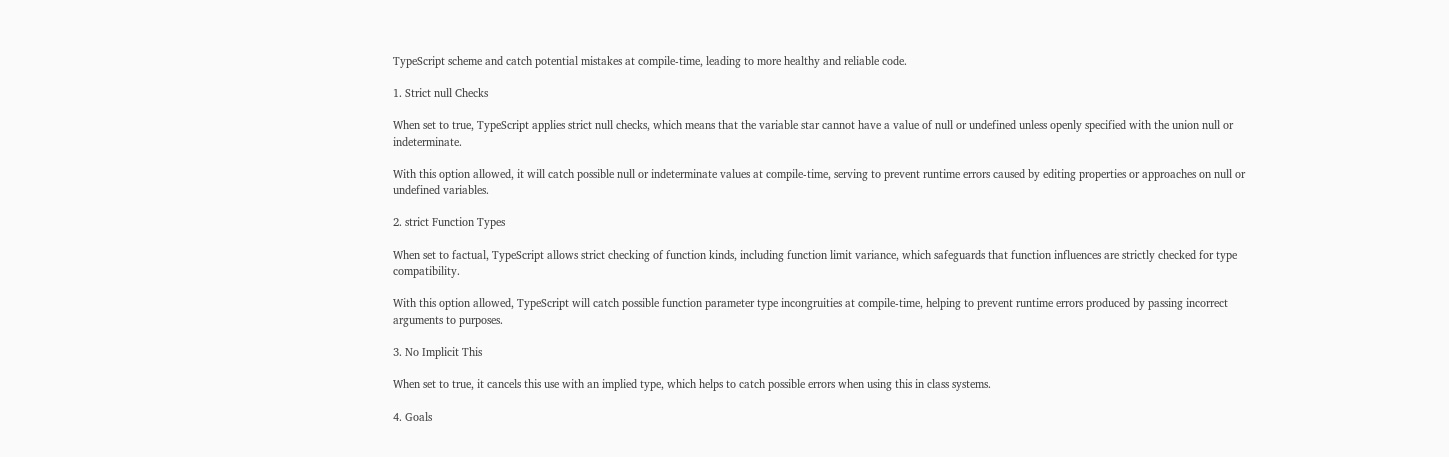TypeScript scheme and catch potential mistakes at compile-time, leading to more healthy and reliable code.

1. Strict null Checks

When set to true, TypeScript applies strict null checks, which means that the variable star cannot have a value of null or undefined unless openly specified with the union null or indeterminate.

With this option allowed, it will catch possible null or indeterminate values at compile-time, serving to prevent runtime errors caused by editing properties or approaches on null or undefined variables.

2. strict Function Types

When set to factual, TypeScript allows strict checking of function kinds, including function limit variance, which safeguards that function influences are strictly checked for type compatibility.

With this option allowed, TypeScript will catch possible function parameter type incongruities at compile-time, helping to prevent runtime errors produced by passing incorrect arguments to purposes.

3. No Implicit This

When set to true, it cancels this use with an implied type, which helps to catch possible errors when using this in class systems.

4. Goals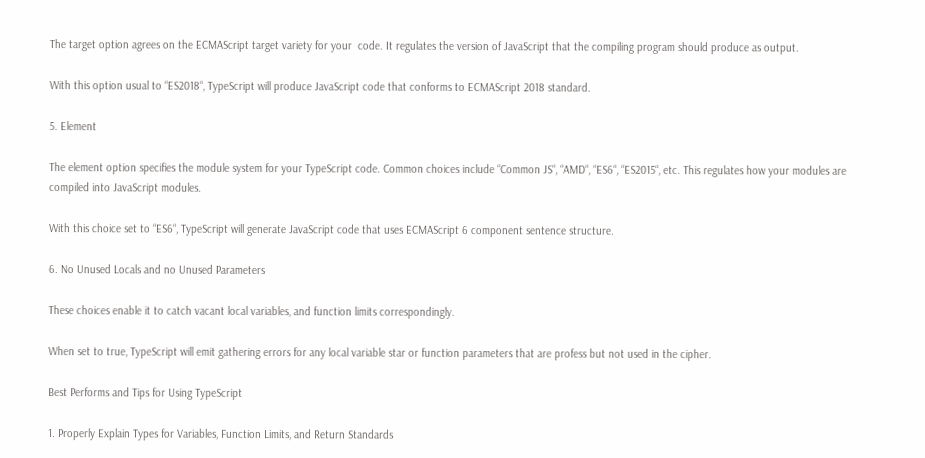The target option agrees on the ECMAScript target variety for your  code. It regulates the version of JavaScript that the compiling program should produce as output.

With this option usual to “ES2018“, TypeScript will produce JavaScript code that conforms to ECMAScript 2018 standard.

5. Element

The element option specifies the module system for your TypeScript code. Common choices include “Common JS“, “AMD“, “ES6“, “ES2015“, etc. This regulates how your modules are compiled into JavaScript modules.

With this choice set to “ES6“, TypeScript will generate JavaScript code that uses ECMAScript 6 component sentence structure.

6. No Unused Locals and no Unused Parameters

These choices enable it to catch vacant local variables, and function limits correspondingly.

When set to true, TypeScript will emit gathering errors for any local variable star or function parameters that are profess but not used in the cipher.

Best Performs and Tips for Using TypeScript

1. Properly Explain Types for Variables, Function Limits, and Return Standards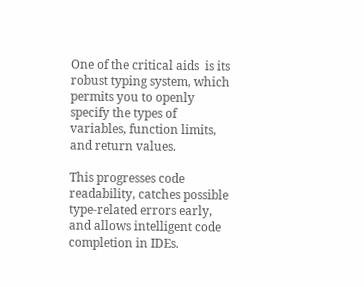One of the critical aids  is its robust typing system, which permits you to openly specify the types of variables, function limits, and return values.

This progresses code readability, catches possible type-related errors early, and allows intelligent code completion in IDEs.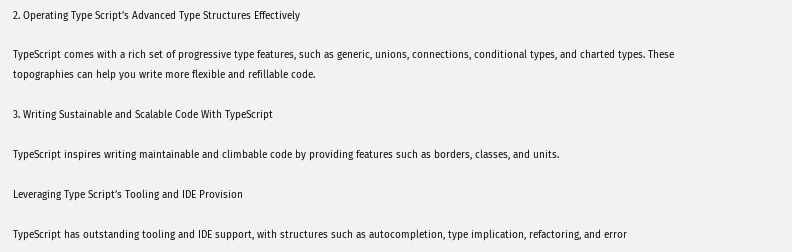2. Operating Type Script’s Advanced Type Structures Effectively

TypeScript comes with a rich set of progressive type features, such as generic, unions, connections, conditional types, and charted types. These topographies can help you write more flexible and refillable code.

3. Writing Sustainable and Scalable Code With TypeScript

TypeScript inspires writing maintainable and climbable code by providing features such as borders, classes, and units.

Leveraging Type Script’s Tooling and IDE Provision

TypeScript has outstanding tooling and IDE support, with structures such as autocompletion, type implication, refactoring, and error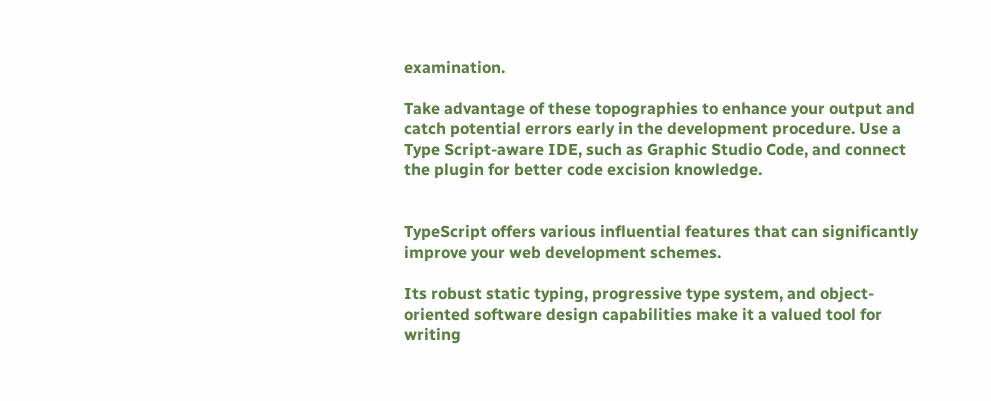examination.

Take advantage of these topographies to enhance your output and catch potential errors early in the development procedure. Use a Type Script-aware IDE, such as Graphic Studio Code, and connect the plugin for better code excision knowledge.


TypeScript offers various influential features that can significantly improve your web development schemes.

Its robust static typing, progressive type system, and object-oriented software design capabilities make it a valued tool for writing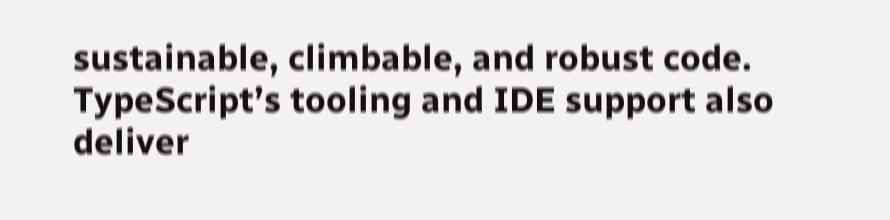sustainable, climbable, and robust code. TypeScript’s tooling and IDE support also deliver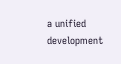a unified development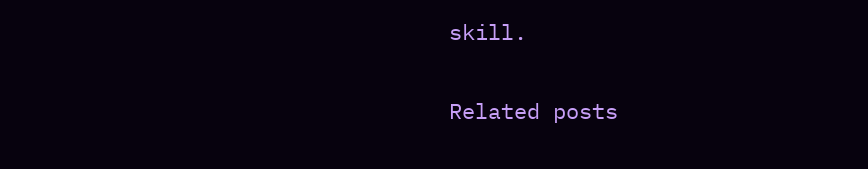skill.

Related posts